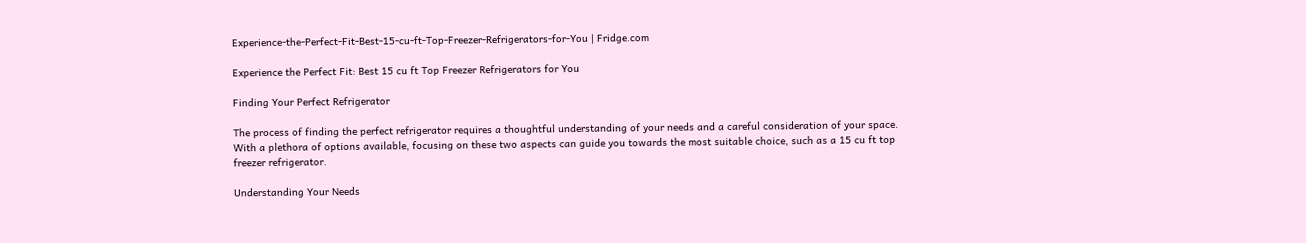Experience-the-Perfect-Fit-Best-15-cu-ft-Top-Freezer-Refrigerators-for-You | Fridge.com

Experience the Perfect Fit: Best 15 cu ft Top Freezer Refrigerators for You

Finding Your Perfect Refrigerator

The process of finding the perfect refrigerator requires a thoughtful understanding of your needs and a careful consideration of your space. With a plethora of options available, focusing on these two aspects can guide you towards the most suitable choice, such as a 15 cu ft top freezer refrigerator.

Understanding Your Needs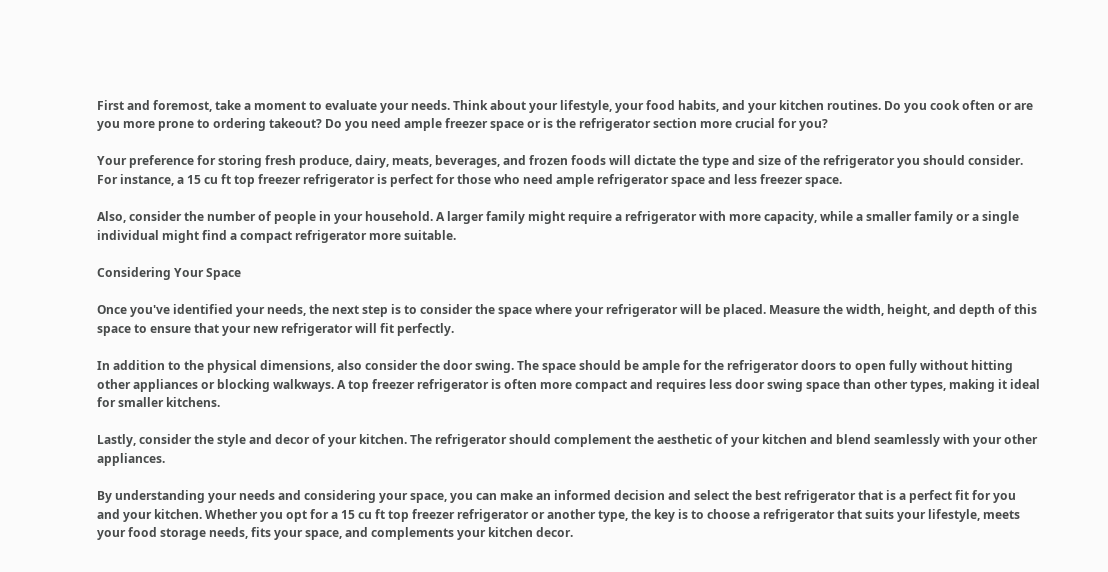First and foremost, take a moment to evaluate your needs. Think about your lifestyle, your food habits, and your kitchen routines. Do you cook often or are you more prone to ordering takeout? Do you need ample freezer space or is the refrigerator section more crucial for you?

Your preference for storing fresh produce, dairy, meats, beverages, and frozen foods will dictate the type and size of the refrigerator you should consider. For instance, a 15 cu ft top freezer refrigerator is perfect for those who need ample refrigerator space and less freezer space.

Also, consider the number of people in your household. A larger family might require a refrigerator with more capacity, while a smaller family or a single individual might find a compact refrigerator more suitable.

Considering Your Space

Once you've identified your needs, the next step is to consider the space where your refrigerator will be placed. Measure the width, height, and depth of this space to ensure that your new refrigerator will fit perfectly.

In addition to the physical dimensions, also consider the door swing. The space should be ample for the refrigerator doors to open fully without hitting other appliances or blocking walkways. A top freezer refrigerator is often more compact and requires less door swing space than other types, making it ideal for smaller kitchens.

Lastly, consider the style and decor of your kitchen. The refrigerator should complement the aesthetic of your kitchen and blend seamlessly with your other appliances.

By understanding your needs and considering your space, you can make an informed decision and select the best refrigerator that is a perfect fit for you and your kitchen. Whether you opt for a 15 cu ft top freezer refrigerator or another type, the key is to choose a refrigerator that suits your lifestyle, meets your food storage needs, fits your space, and complements your kitchen decor.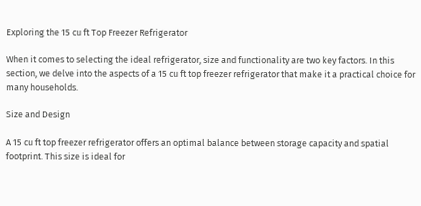Exploring the 15 cu ft Top Freezer Refrigerator

When it comes to selecting the ideal refrigerator, size and functionality are two key factors. In this section, we delve into the aspects of a 15 cu ft top freezer refrigerator that make it a practical choice for many households.

Size and Design

A 15 cu ft top freezer refrigerator offers an optimal balance between storage capacity and spatial footprint. This size is ideal for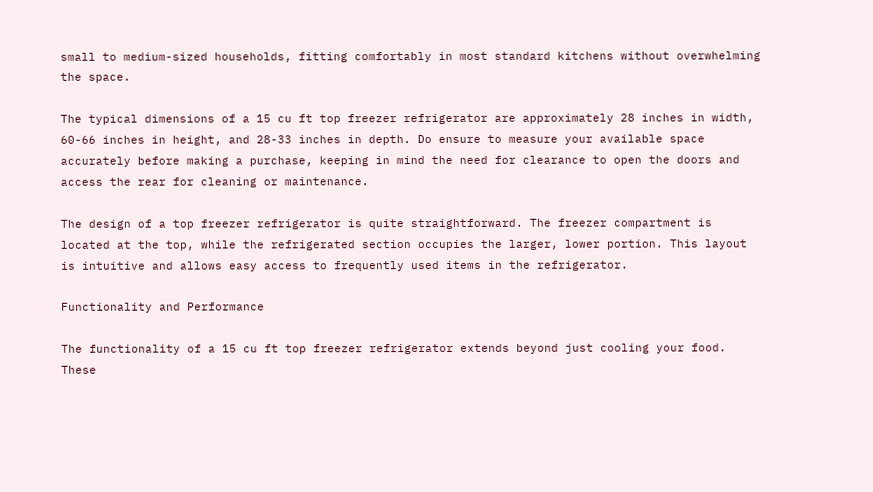small to medium-sized households, fitting comfortably in most standard kitchens without overwhelming the space.

The typical dimensions of a 15 cu ft top freezer refrigerator are approximately 28 inches in width, 60-66 inches in height, and 28-33 inches in depth. Do ensure to measure your available space accurately before making a purchase, keeping in mind the need for clearance to open the doors and access the rear for cleaning or maintenance.

The design of a top freezer refrigerator is quite straightforward. The freezer compartment is located at the top, while the refrigerated section occupies the larger, lower portion. This layout is intuitive and allows easy access to frequently used items in the refrigerator.

Functionality and Performance

The functionality of a 15 cu ft top freezer refrigerator extends beyond just cooling your food. These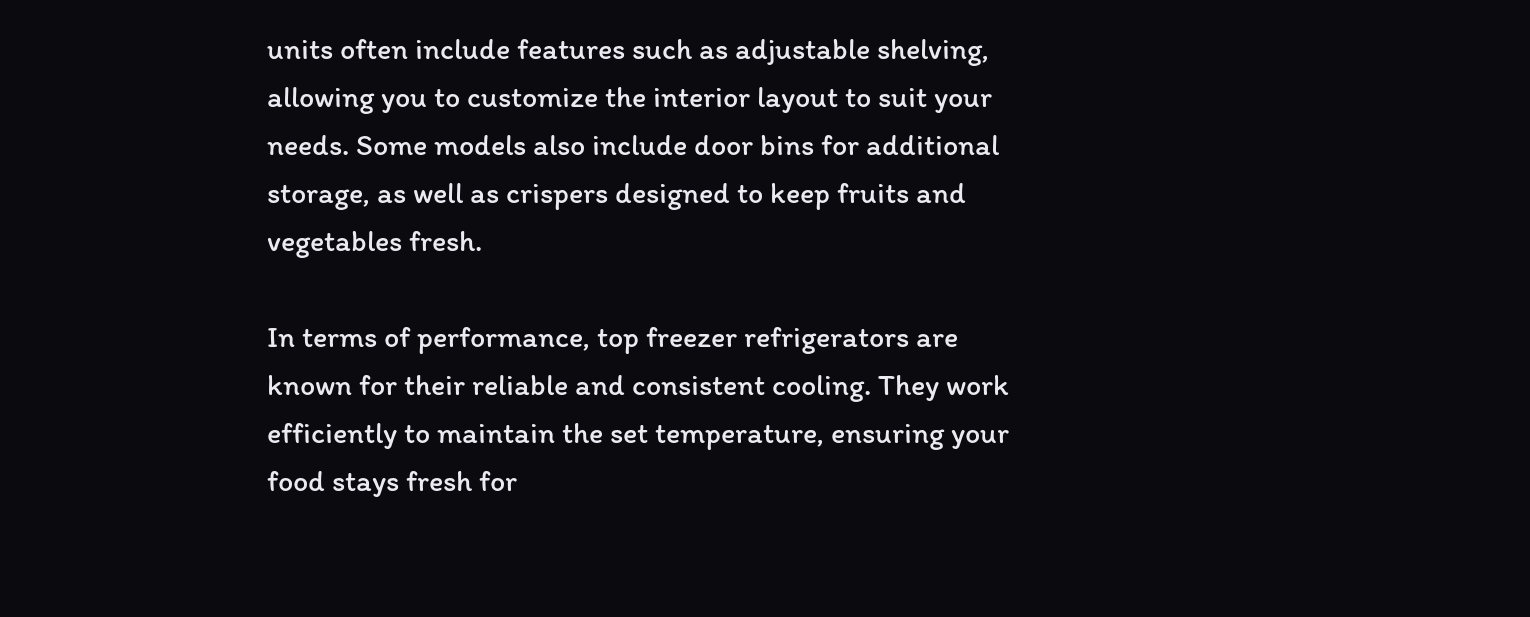units often include features such as adjustable shelving, allowing you to customize the interior layout to suit your needs. Some models also include door bins for additional storage, as well as crispers designed to keep fruits and vegetables fresh.

In terms of performance, top freezer refrigerators are known for their reliable and consistent cooling. They work efficiently to maintain the set temperature, ensuring your food stays fresh for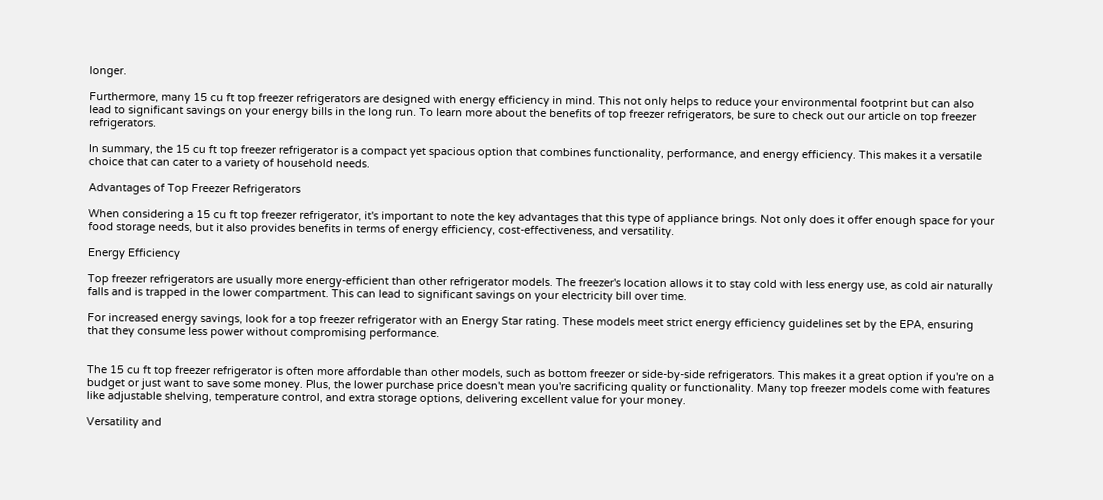longer.

Furthermore, many 15 cu ft top freezer refrigerators are designed with energy efficiency in mind. This not only helps to reduce your environmental footprint but can also lead to significant savings on your energy bills in the long run. To learn more about the benefits of top freezer refrigerators, be sure to check out our article on top freezer refrigerators.

In summary, the 15 cu ft top freezer refrigerator is a compact yet spacious option that combines functionality, performance, and energy efficiency. This makes it a versatile choice that can cater to a variety of household needs.

Advantages of Top Freezer Refrigerators

When considering a 15 cu ft top freezer refrigerator, it's important to note the key advantages that this type of appliance brings. Not only does it offer enough space for your food storage needs, but it also provides benefits in terms of energy efficiency, cost-effectiveness, and versatility.

Energy Efficiency

Top freezer refrigerators are usually more energy-efficient than other refrigerator models. The freezer's location allows it to stay cold with less energy use, as cold air naturally falls and is trapped in the lower compartment. This can lead to significant savings on your electricity bill over time.

For increased energy savings, look for a top freezer refrigerator with an Energy Star rating. These models meet strict energy efficiency guidelines set by the EPA, ensuring that they consume less power without compromising performance.


The 15 cu ft top freezer refrigerator is often more affordable than other models, such as bottom freezer or side-by-side refrigerators. This makes it a great option if you're on a budget or just want to save some money. Plus, the lower purchase price doesn't mean you're sacrificing quality or functionality. Many top freezer models come with features like adjustable shelving, temperature control, and extra storage options, delivering excellent value for your money.

Versatility and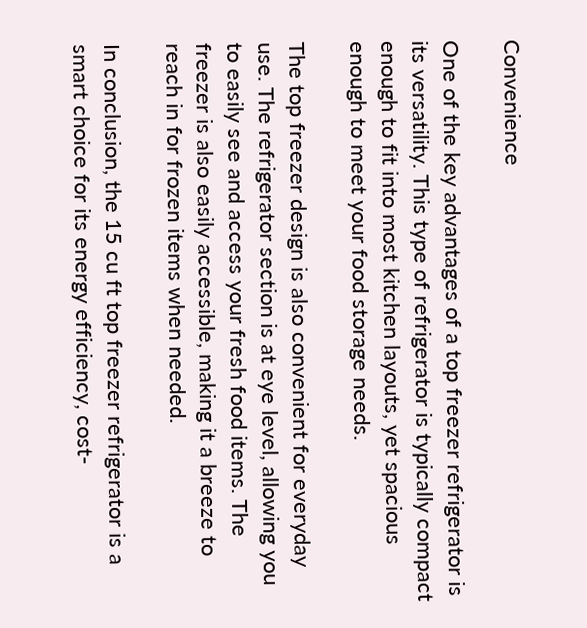Convenience

One of the key advantages of a top freezer refrigerator is its versatility. This type of refrigerator is typically compact enough to fit into most kitchen layouts, yet spacious enough to meet your food storage needs.

The top freezer design is also convenient for everyday use. The refrigerator section is at eye level, allowing you to easily see and access your fresh food items. The freezer is also easily accessible, making it a breeze to reach in for frozen items when needed.

In conclusion, the 15 cu ft top freezer refrigerator is a smart choice for its energy efficiency, cost-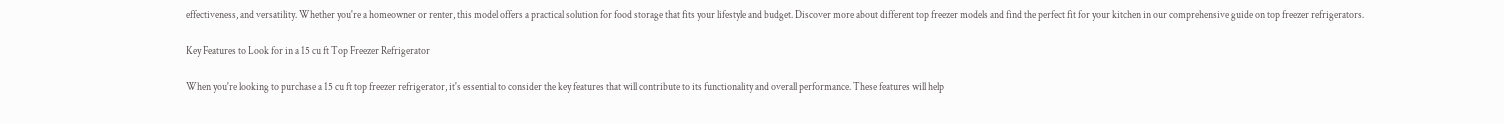effectiveness, and versatility. Whether you're a homeowner or renter, this model offers a practical solution for food storage that fits your lifestyle and budget. Discover more about different top freezer models and find the perfect fit for your kitchen in our comprehensive guide on top freezer refrigerators.

Key Features to Look for in a 15 cu ft Top Freezer Refrigerator

When you're looking to purchase a 15 cu ft top freezer refrigerator, it's essential to consider the key features that will contribute to its functionality and overall performance. These features will help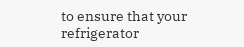to ensure that your refrigerator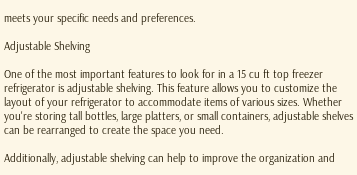meets your specific needs and preferences.

Adjustable Shelving

One of the most important features to look for in a 15 cu ft top freezer refrigerator is adjustable shelving. This feature allows you to customize the layout of your refrigerator to accommodate items of various sizes. Whether you're storing tall bottles, large platters, or small containers, adjustable shelves can be rearranged to create the space you need.

Additionally, adjustable shelving can help to improve the organization and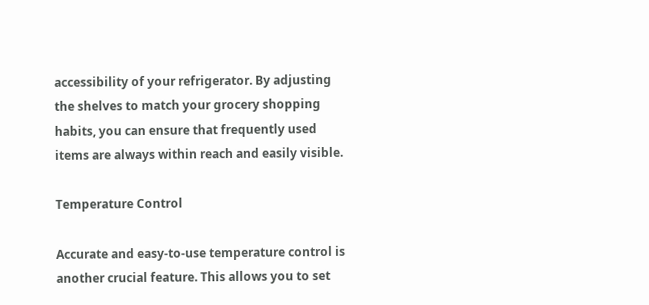accessibility of your refrigerator. By adjusting the shelves to match your grocery shopping habits, you can ensure that frequently used items are always within reach and easily visible.

Temperature Control

Accurate and easy-to-use temperature control is another crucial feature. This allows you to set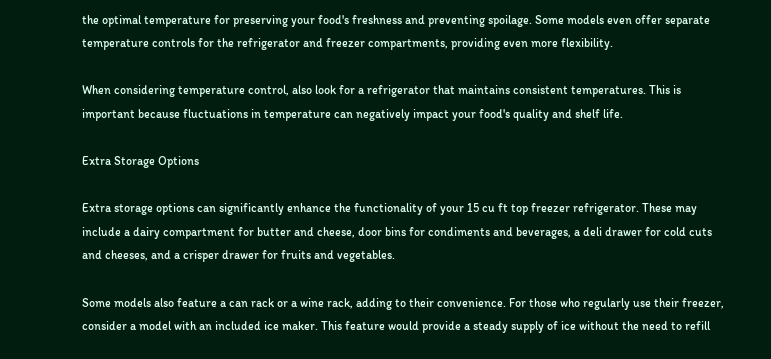the optimal temperature for preserving your food's freshness and preventing spoilage. Some models even offer separate temperature controls for the refrigerator and freezer compartments, providing even more flexibility.

When considering temperature control, also look for a refrigerator that maintains consistent temperatures. This is important because fluctuations in temperature can negatively impact your food's quality and shelf life.

Extra Storage Options

Extra storage options can significantly enhance the functionality of your 15 cu ft top freezer refrigerator. These may include a dairy compartment for butter and cheese, door bins for condiments and beverages, a deli drawer for cold cuts and cheeses, and a crisper drawer for fruits and vegetables.

Some models also feature a can rack or a wine rack, adding to their convenience. For those who regularly use their freezer, consider a model with an included ice maker. This feature would provide a steady supply of ice without the need to refill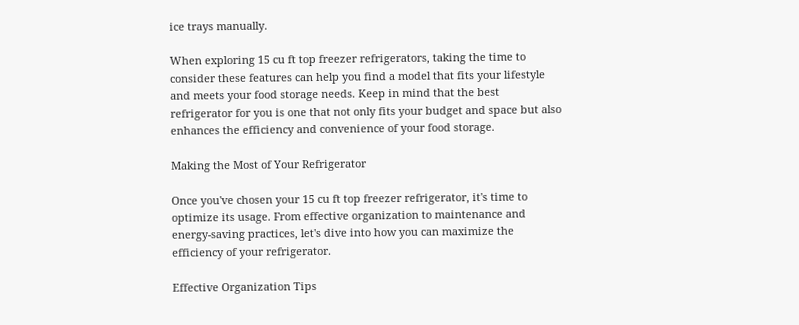ice trays manually.

When exploring 15 cu ft top freezer refrigerators, taking the time to consider these features can help you find a model that fits your lifestyle and meets your food storage needs. Keep in mind that the best refrigerator for you is one that not only fits your budget and space but also enhances the efficiency and convenience of your food storage.

Making the Most of Your Refrigerator

Once you've chosen your 15 cu ft top freezer refrigerator, it's time to optimize its usage. From effective organization to maintenance and energy-saving practices, let's dive into how you can maximize the efficiency of your refrigerator.

Effective Organization Tips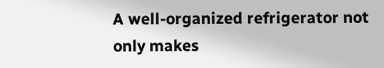A well-organized refrigerator not only makes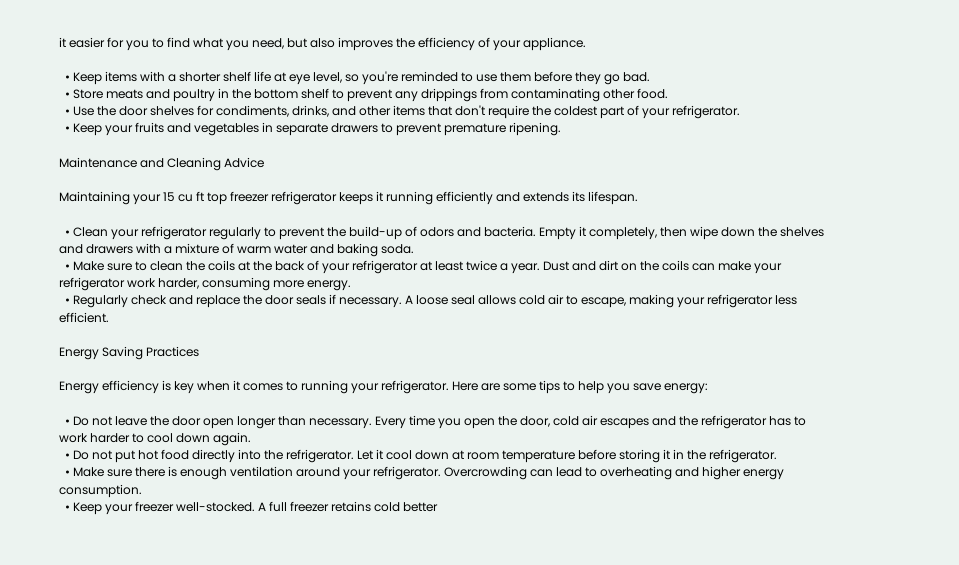it easier for you to find what you need, but also improves the efficiency of your appliance.

  • Keep items with a shorter shelf life at eye level, so you're reminded to use them before they go bad.
  • Store meats and poultry in the bottom shelf to prevent any drippings from contaminating other food.
  • Use the door shelves for condiments, drinks, and other items that don't require the coldest part of your refrigerator.
  • Keep your fruits and vegetables in separate drawers to prevent premature ripening.

Maintenance and Cleaning Advice

Maintaining your 15 cu ft top freezer refrigerator keeps it running efficiently and extends its lifespan.

  • Clean your refrigerator regularly to prevent the build-up of odors and bacteria. Empty it completely, then wipe down the shelves and drawers with a mixture of warm water and baking soda.
  • Make sure to clean the coils at the back of your refrigerator at least twice a year. Dust and dirt on the coils can make your refrigerator work harder, consuming more energy.
  • Regularly check and replace the door seals if necessary. A loose seal allows cold air to escape, making your refrigerator less efficient.

Energy Saving Practices

Energy efficiency is key when it comes to running your refrigerator. Here are some tips to help you save energy:

  • Do not leave the door open longer than necessary. Every time you open the door, cold air escapes and the refrigerator has to work harder to cool down again.
  • Do not put hot food directly into the refrigerator. Let it cool down at room temperature before storing it in the refrigerator.
  • Make sure there is enough ventilation around your refrigerator. Overcrowding can lead to overheating and higher energy consumption.
  • Keep your freezer well-stocked. A full freezer retains cold better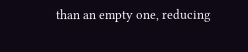than an empty one, reducing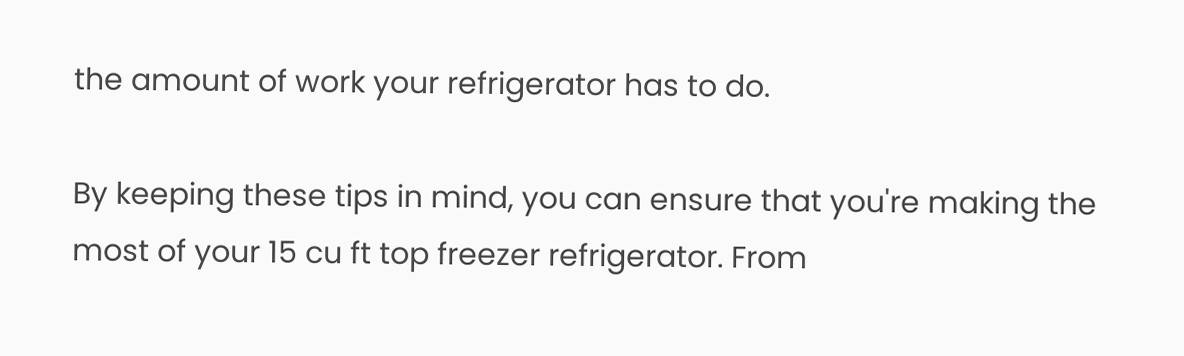the amount of work your refrigerator has to do.

By keeping these tips in mind, you can ensure that you're making the most of your 15 cu ft top freezer refrigerator. From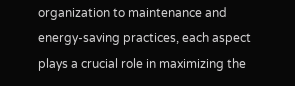organization to maintenance and energy-saving practices, each aspect plays a crucial role in maximizing the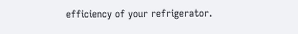efficiency of your refrigerator.